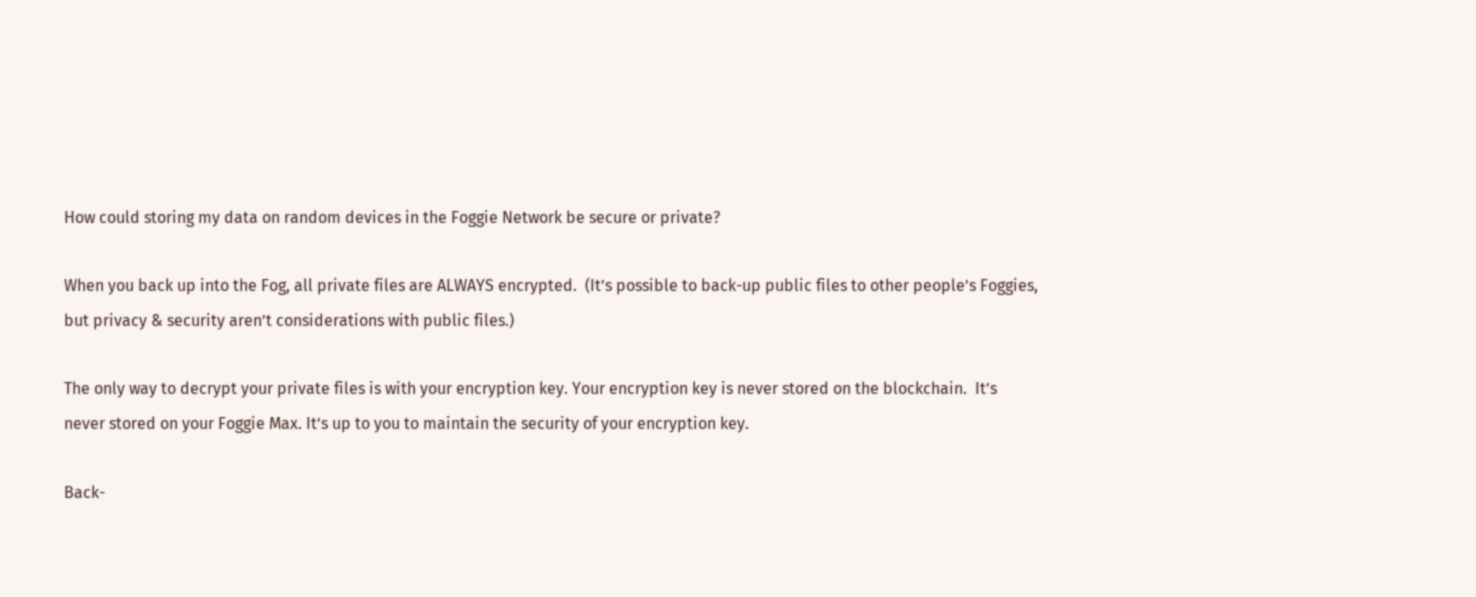How could storing my data on random devices in the Foggie Network be secure or private?

When you back up into the Fog, all private files are ALWAYS encrypted.  (It’s possible to back-up public files to other people’s Foggies, but privacy & security aren’t considerations with public files.)

The only way to decrypt your private files is with your encryption key. Your encryption key is never stored on the blockchain.  It’s never stored on your Foggie Max. It’s up to you to maintain the security of your encryption key.

Back-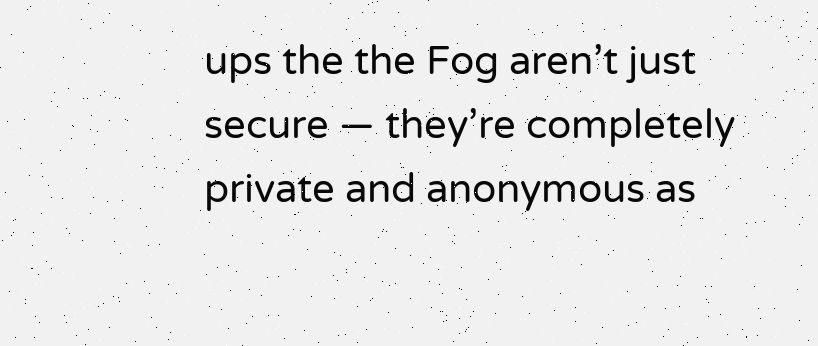ups the the Fog aren’t just secure — they’re completely private and anonymous as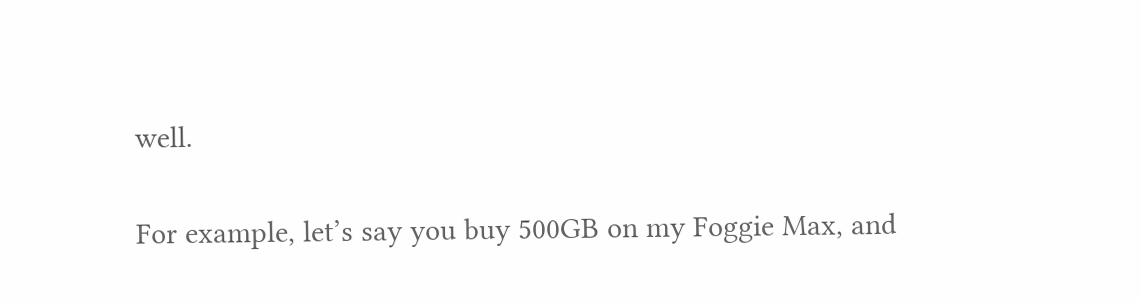well.

For example, let’s say you buy 500GB on my Foggie Max, and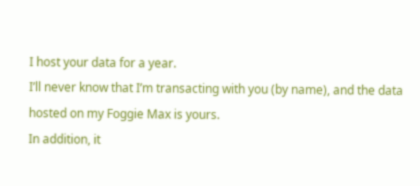I host your data for a year.
I’ll never know that I’m transacting with you (by name), and the data hosted on my Foggie Max is yours.
In addition, it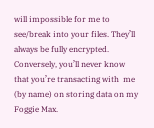will impossible for me to see/break into your files. They’ll always be fully encrypted.
Conversely, you’ll never know that you’re transacting with  me (by name) on storing data on my Foggie Max.